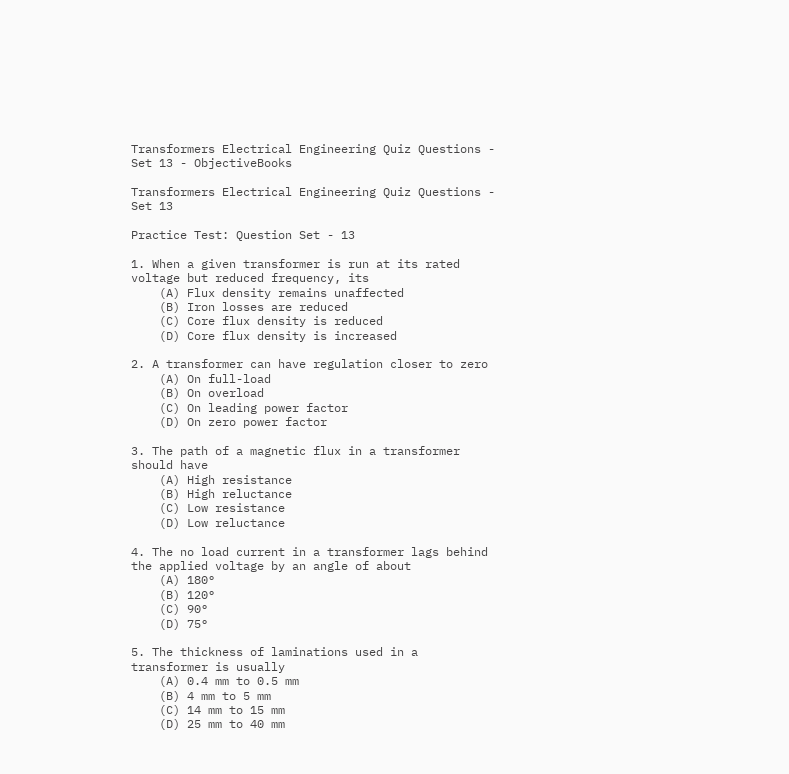Transformers Electrical Engineering Quiz Questions - Set 13 - ObjectiveBooks

Transformers Electrical Engineering Quiz Questions - Set 13

Practice Test: Question Set - 13

1. When a given transformer is run at its rated voltage but reduced frequency, its
    (A) Flux density remains unaffected
    (B) Iron losses are reduced
    (C) Core flux density is reduced
    (D) Core flux density is increased

2. A transformer can have regulation closer to zero
    (A) On full-load
    (B) On overload
    (C) On leading power factor
    (D) On zero power factor

3. The path of a magnetic flux in a transformer should have
    (A) High resistance
    (B) High reluctance
    (C) Low resistance
    (D) Low reluctance

4. The no load current in a transformer lags behind the applied voltage by an angle of about
    (A) 180°
    (B) 120°
    (C) 90°
    (D) 75°

5. The thickness of laminations used in a transformer is usually
    (A) 0.4 mm to 0.5 mm
    (B) 4 mm to 5 mm
    (C) 14 mm to 15 mm
    (D) 25 mm to 40 mm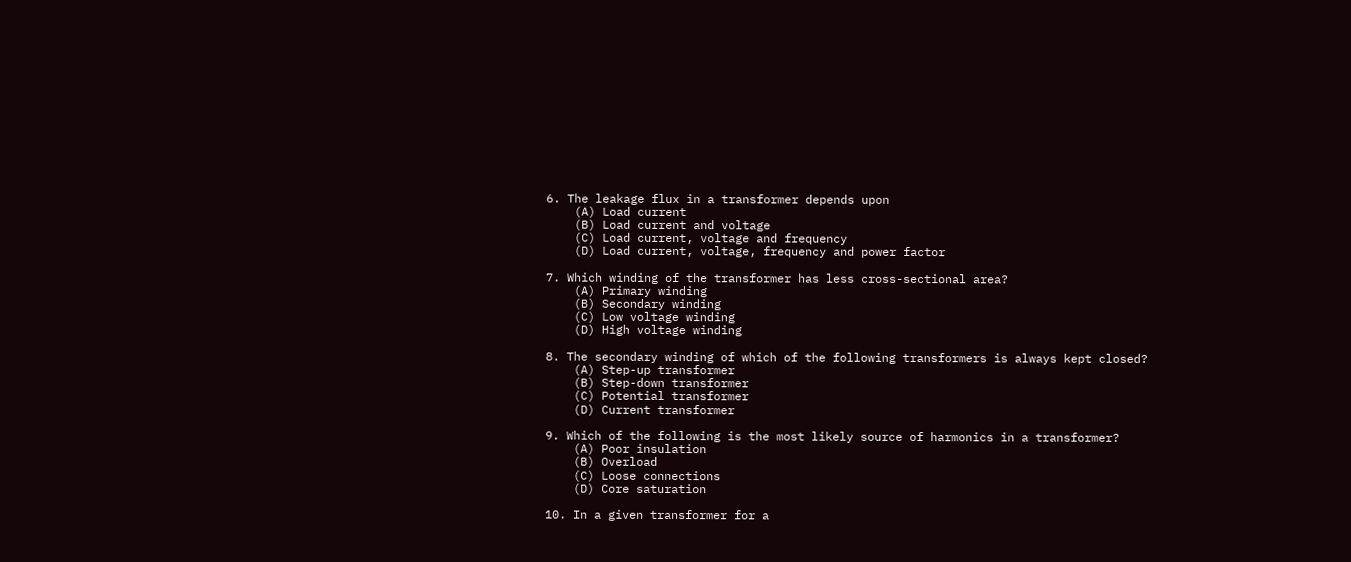6. The leakage flux in a transformer depends upon
    (A) Load current
    (B) Load current and voltage
    (C) Load current, voltage and frequency
    (D) Load current, voltage, frequency and power factor

7. Which winding of the transformer has less cross-sectional area?
    (A) Primary winding
    (B) Secondary winding
    (C) Low voltage winding
    (D) High voltage winding

8. The secondary winding of which of the following transformers is always kept closed?
    (A) Step-up transformer
    (B) Step-down transformer
    (C) Potential transformer
    (D) Current transformer

9. Which of the following is the most likely source of harmonics in a transformer?
    (A) Poor insulation
    (B) Overload
    (C) Loose connections
    (D) Core saturation

10. In a given transformer for a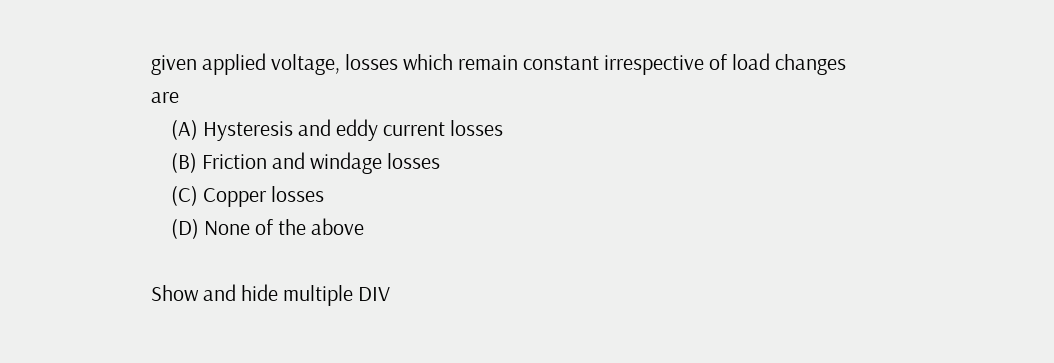given applied voltage, losses which remain constant irrespective of load changes are
    (A) Hysteresis and eddy current losses
    (B) Friction and windage losses
    (C) Copper losses
    (D) None of the above

Show and hide multiple DIV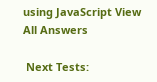using JavaScript View All Answers

 Next Tests: